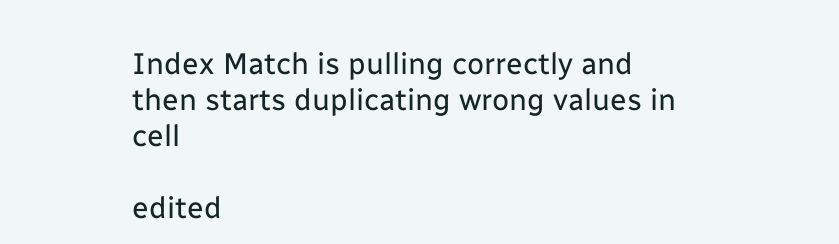Index Match is pulling correctly and then starts duplicating wrong values in cell

edited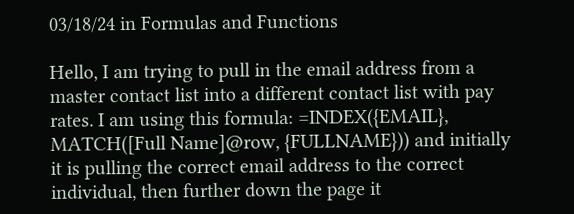03/18/24 in Formulas and Functions

Hello, I am trying to pull in the email address from a master contact list into a different contact list with pay rates. I am using this formula: =INDEX({EMAIL}, MATCH([Full Name]@row, {FULLNAME})) and initially it is pulling the correct email address to the correct individual, then further down the page it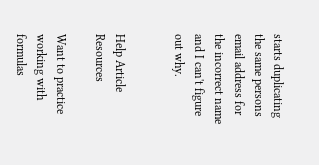starts duplicating the same persons email address for the incorrect name and I can't figure out why.


Help Article Resources

Want to practice working with formulas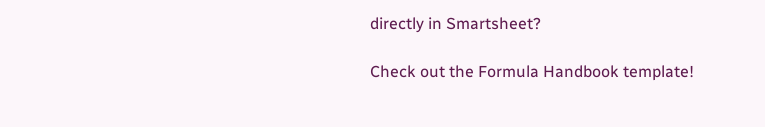directly in Smartsheet?

Check out the Formula Handbook template!